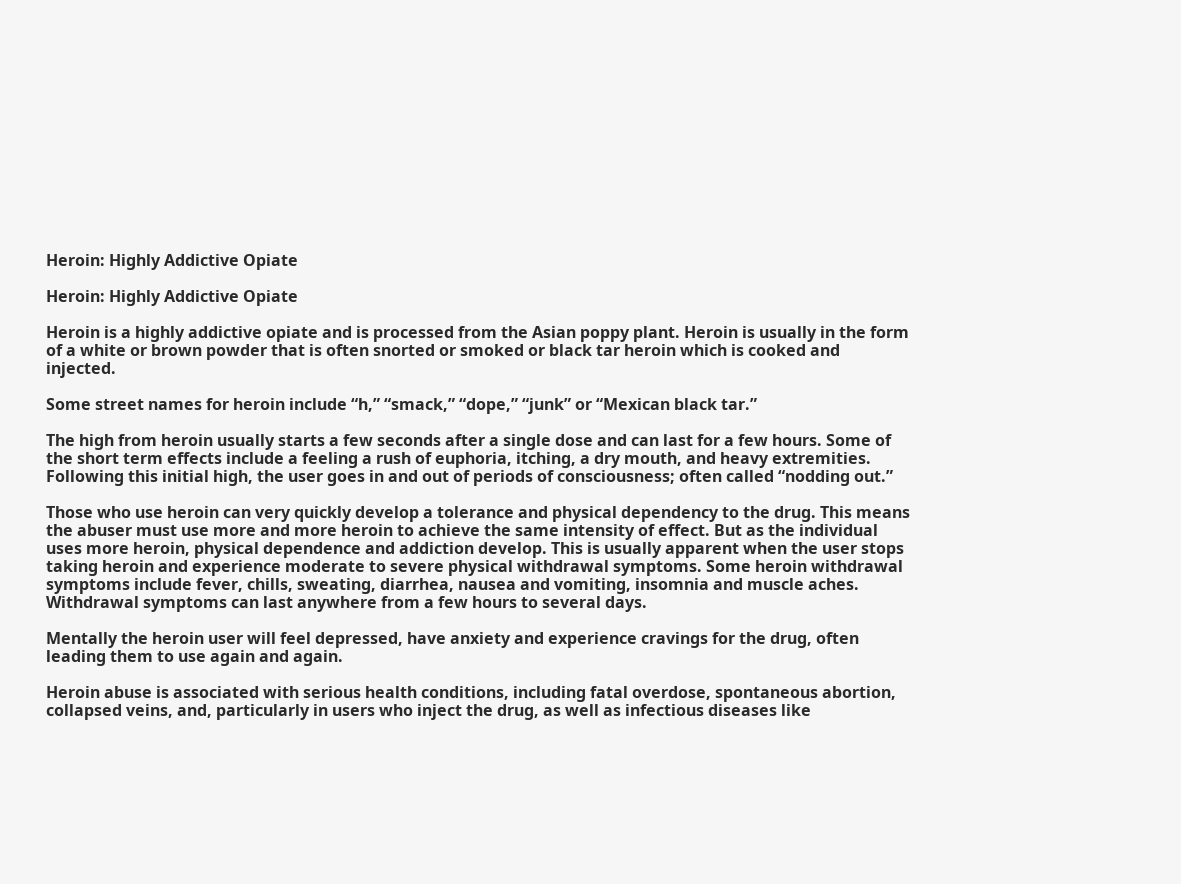Heroin: Highly Addictive Opiate

Heroin: Highly Addictive Opiate

Heroin is a highly addictive opiate and is processed from the Asian poppy plant. Heroin is usually in the form of a white or brown powder that is often snorted or smoked or black tar heroin which is cooked and injected.

Some street names for heroin include “h,” “smack,” “dope,” “junk” or “Mexican black tar.”

The high from heroin usually starts a few seconds after a single dose and can last for a few hours. Some of the short term effects include a feeling a rush of euphoria, itching, a dry mouth, and heavy extremities. Following this initial high, the user goes in and out of periods of consciousness; often called “nodding out.”

Those who use heroin can very quickly develop a tolerance and physical dependency to the drug. This means the abuser must use more and more heroin to achieve the same intensity of effect. But as the individual uses more heroin, physical dependence and addiction develop. This is usually apparent when the user stops taking heroin and experience moderate to severe physical withdrawal symptoms. Some heroin withdrawal symptoms include fever, chills, sweating, diarrhea, nausea and vomiting, insomnia and muscle aches. Withdrawal symptoms can last anywhere from a few hours to several days.

Mentally the heroin user will feel depressed, have anxiety and experience cravings for the drug, often leading them to use again and again.

Heroin abuse is associated with serious health conditions, including fatal overdose, spontaneous abortion, collapsed veins, and, particularly in users who inject the drug, as well as infectious diseases like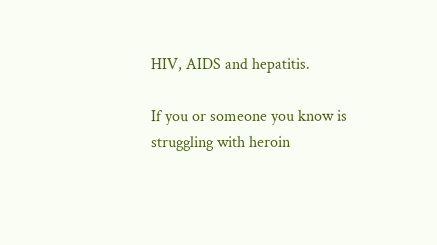HIV, AIDS and hepatitis.

If you or someone you know is struggling with heroin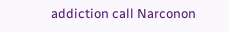addiction call Narconon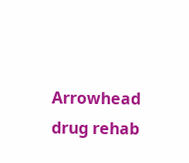Arrowhead drug rehab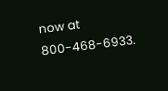now at 800-468-6933.